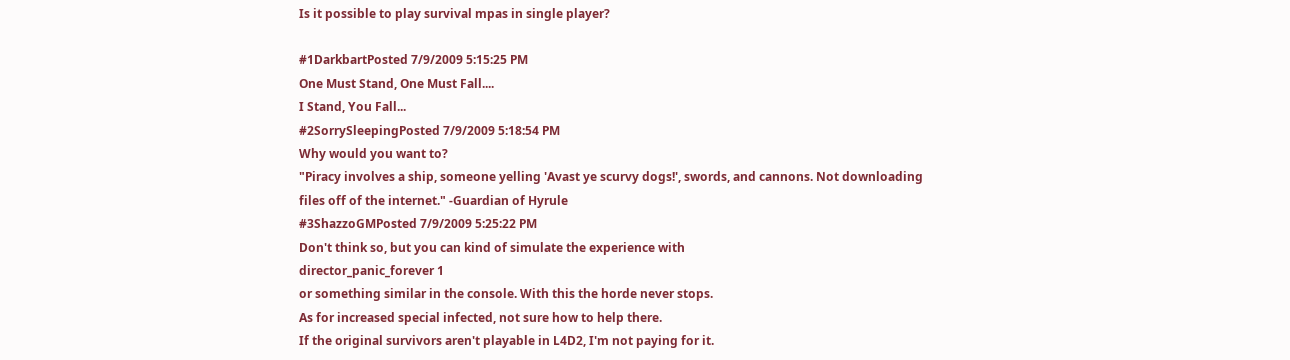Is it possible to play survival mpas in single player?

#1DarkbartPosted 7/9/2009 5:15:25 PM
One Must Stand, One Must Fall....
I Stand, You Fall...
#2SorrySleepingPosted 7/9/2009 5:18:54 PM
Why would you want to?
"Piracy involves a ship, someone yelling 'Avast ye scurvy dogs!', swords, and cannons. Not downloading files off of the internet." -Guardian of Hyrule
#3ShazzoGMPosted 7/9/2009 5:25:22 PM
Don't think so, but you can kind of simulate the experience with
director_panic_forever 1
or something similar in the console. With this the horde never stops.
As for increased special infected, not sure how to help there.
If the original survivors aren't playable in L4D2, I'm not paying for it.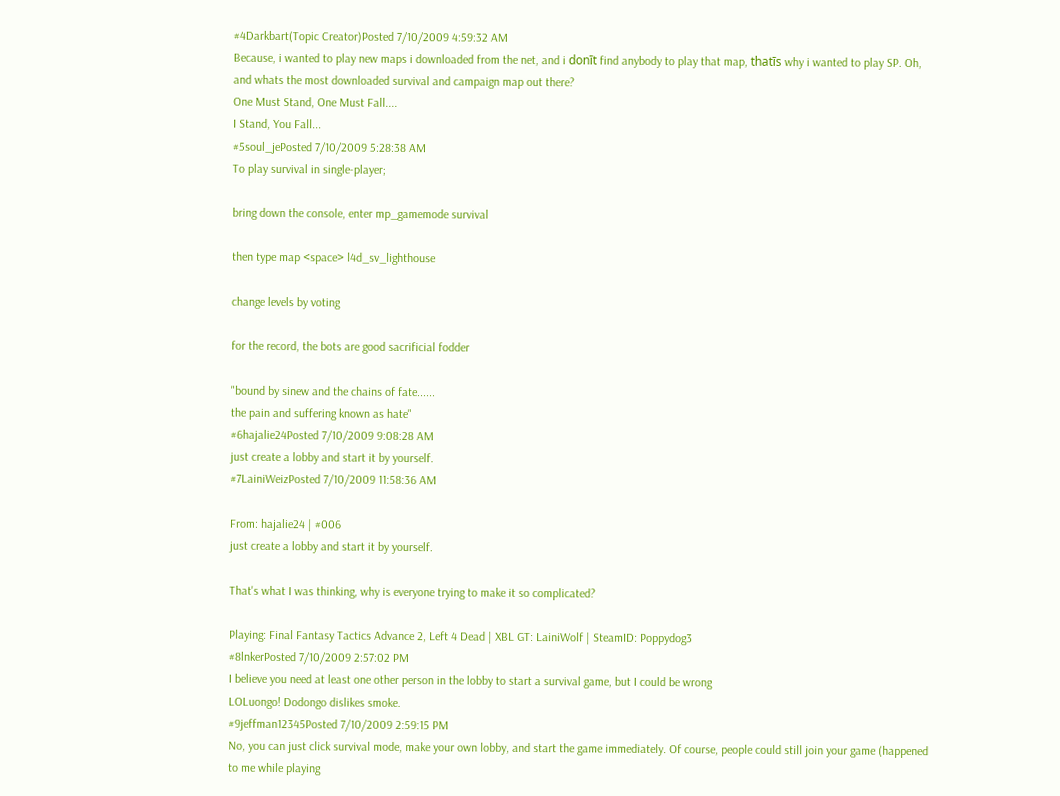#4Darkbart(Topic Creator)Posted 7/10/2009 4:59:32 AM
Because, i wanted to play new maps i downloaded from the net, and i donīt find anybody to play that map, thatīs why i wanted to play SP. Oh, and whats the most downloaded survival and campaign map out there?
One Must Stand, One Must Fall....
I Stand, You Fall...
#5soul_jePosted 7/10/2009 5:28:38 AM
To play survival in single-player;

bring down the console, enter mp_gamemode survival

then type map <space> l4d_sv_lighthouse

change levels by voting

for the record, the bots are good sacrificial fodder

"bound by sinew and the chains of fate......
the pain and suffering known as hate"
#6hajalie24Posted 7/10/2009 9:08:28 AM
just create a lobby and start it by yourself.
#7LainiWeizPosted 7/10/2009 11:58:36 AM

From: hajalie24 | #006
just create a lobby and start it by yourself.

That's what I was thinking, why is everyone trying to make it so complicated?

Playing: Final Fantasy Tactics Advance 2, Left 4 Dead | XBL GT: LainiWolf | SteamID: Poppydog3
#8lnkerPosted 7/10/2009 2:57:02 PM
I believe you need at least one other person in the lobby to start a survival game, but I could be wrong
LOLuongo! Dodongo dislikes smoke.
#9jeffman12345Posted 7/10/2009 2:59:15 PM
No, you can just click survival mode, make your own lobby, and start the game immediately. Of course, people could still join your game (happened to me while playing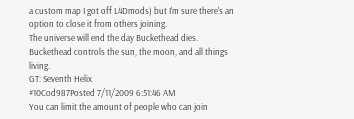a custom map I got off L4Dmods) but I'm sure there's an option to close it from others joining.
The universe will end the day Buckethead dies. Buckethead controls the sun, the moon, and all things living.
GT: Seventh Helix
#10Cod987Posted 7/11/2009 6:51:46 AM
You can limit the amount of people who can join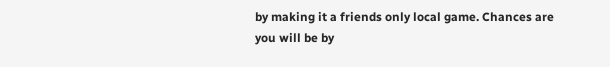by making it a friends only local game. Chances are you will be by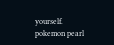yourself.
pokemon pearl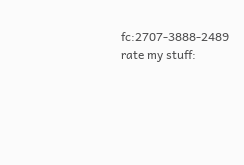fc:2707-3888-2489
rate my stuff: